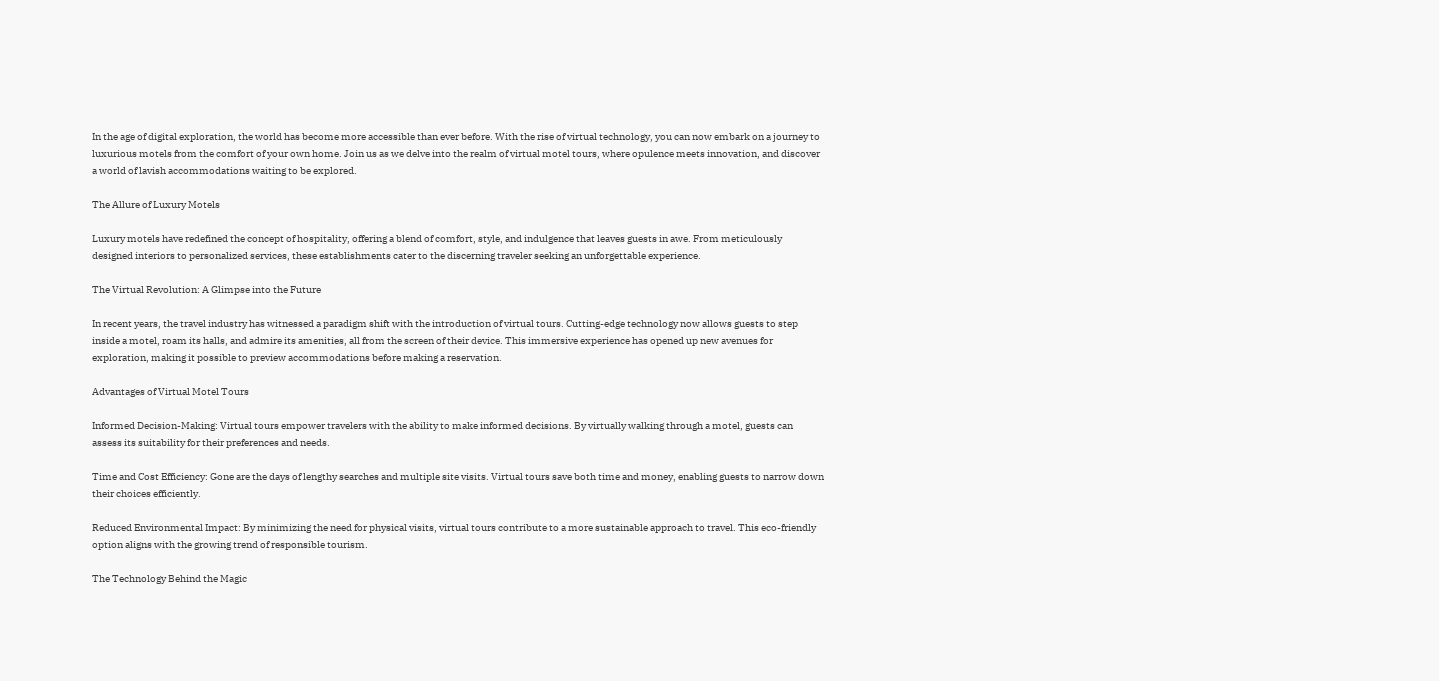In the age of digital exploration, the world has become more accessible than ever before. With the rise of virtual technology, you can now embark on a journey to luxurious motels from the comfort of your own home. Join us as we delve into the realm of virtual motel tours, where opulence meets innovation, and discover a world of lavish accommodations waiting to be explored.

The Allure of Luxury Motels

Luxury motels have redefined the concept of hospitality, offering a blend of comfort, style, and indulgence that leaves guests in awe. From meticulously designed interiors to personalized services, these establishments cater to the discerning traveler seeking an unforgettable experience.

The Virtual Revolution: A Glimpse into the Future

In recent years, the travel industry has witnessed a paradigm shift with the introduction of virtual tours. Cutting-edge technology now allows guests to step inside a motel, roam its halls, and admire its amenities, all from the screen of their device. This immersive experience has opened up new avenues for exploration, making it possible to preview accommodations before making a reservation.

Advantages of Virtual Motel Tours

Informed Decision-Making: Virtual tours empower travelers with the ability to make informed decisions. By virtually walking through a motel, guests can assess its suitability for their preferences and needs.

Time and Cost Efficiency: Gone are the days of lengthy searches and multiple site visits. Virtual tours save both time and money, enabling guests to narrow down their choices efficiently.

Reduced Environmental Impact: By minimizing the need for physical visits, virtual tours contribute to a more sustainable approach to travel. This eco-friendly option aligns with the growing trend of responsible tourism.

The Technology Behind the Magic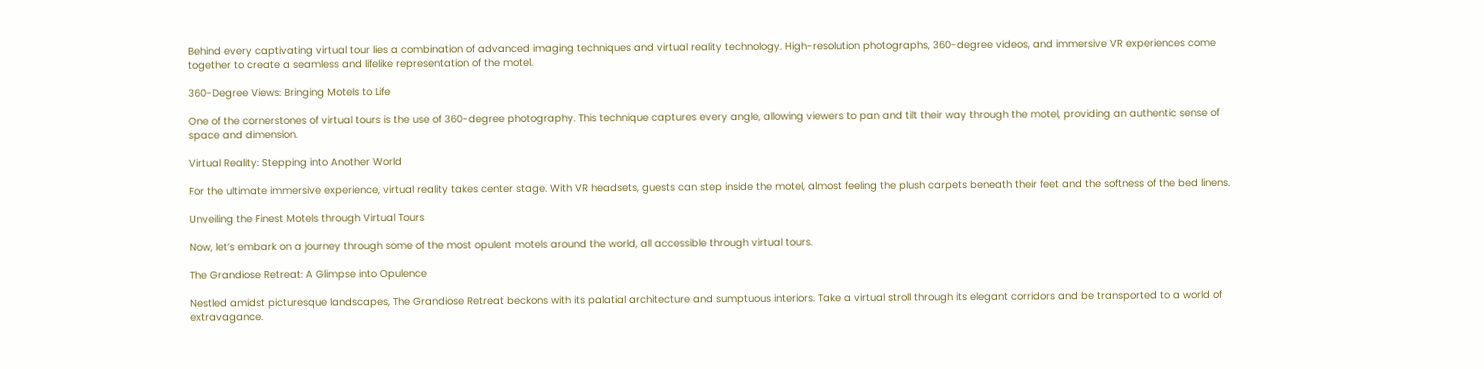Behind every captivating virtual tour lies a combination of advanced imaging techniques and virtual reality technology. High-resolution photographs, 360-degree videos, and immersive VR experiences come together to create a seamless and lifelike representation of the motel.

360-Degree Views: Bringing Motels to Life

One of the cornerstones of virtual tours is the use of 360-degree photography. This technique captures every angle, allowing viewers to pan and tilt their way through the motel, providing an authentic sense of space and dimension.

Virtual Reality: Stepping into Another World

For the ultimate immersive experience, virtual reality takes center stage. With VR headsets, guests can step inside the motel, almost feeling the plush carpets beneath their feet and the softness of the bed linens.

Unveiling the Finest Motels through Virtual Tours

Now, let’s embark on a journey through some of the most opulent motels around the world, all accessible through virtual tours.

The Grandiose Retreat: A Glimpse into Opulence

Nestled amidst picturesque landscapes, The Grandiose Retreat beckons with its palatial architecture and sumptuous interiors. Take a virtual stroll through its elegant corridors and be transported to a world of extravagance.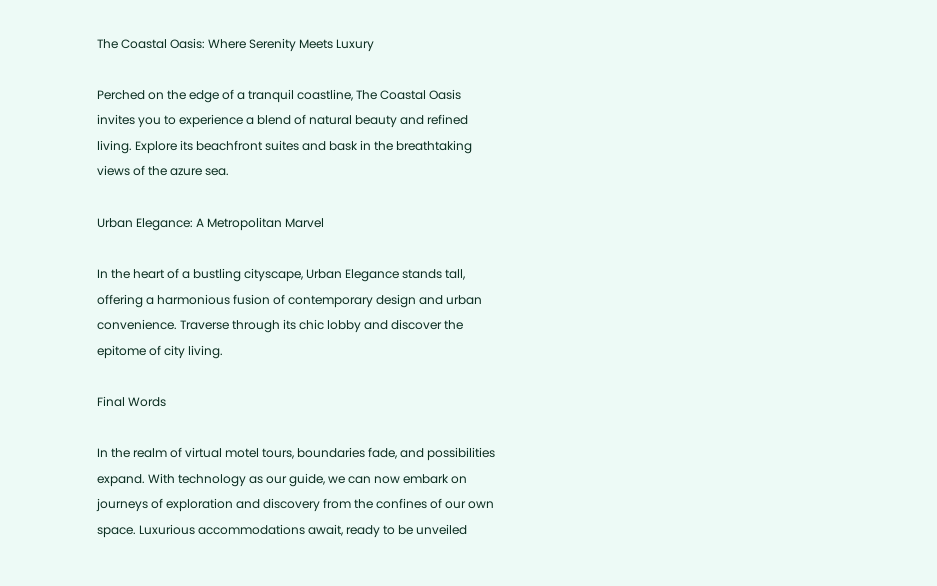The Coastal Oasis: Where Serenity Meets Luxury

Perched on the edge of a tranquil coastline, The Coastal Oasis invites you to experience a blend of natural beauty and refined living. Explore its beachfront suites and bask in the breathtaking views of the azure sea.

Urban Elegance: A Metropolitan Marvel

In the heart of a bustling cityscape, Urban Elegance stands tall, offering a harmonious fusion of contemporary design and urban convenience. Traverse through its chic lobby and discover the epitome of city living.

Final Words

In the realm of virtual motel tours, boundaries fade, and possibilities expand. With technology as our guide, we can now embark on journeys of exploration and discovery from the confines of our own space. Luxurious accommodations await, ready to be unveiled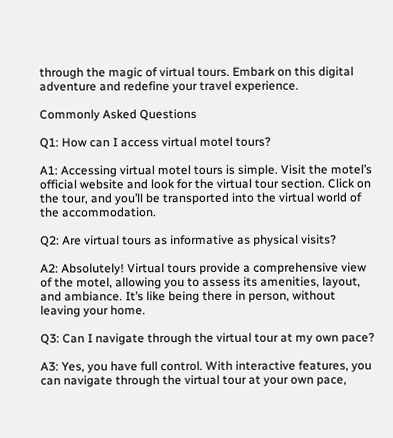through the magic of virtual tours. Embark on this digital adventure and redefine your travel experience.

Commonly Asked Questions

Q1: How can I access virtual motel tours?

A1: Accessing virtual motel tours is simple. Visit the motel’s official website and look for the virtual tour section. Click on the tour, and you’ll be transported into the virtual world of the accommodation.

Q2: Are virtual tours as informative as physical visits?

A2: Absolutely! Virtual tours provide a comprehensive view of the motel, allowing you to assess its amenities, layout, and ambiance. It’s like being there in person, without leaving your home.

Q3: Can I navigate through the virtual tour at my own pace?

A3: Yes, you have full control. With interactive features, you can navigate through the virtual tour at your own pace,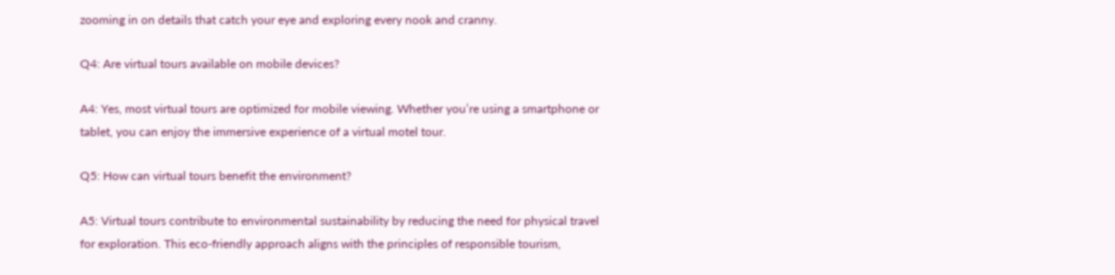zooming in on details that catch your eye and exploring every nook and cranny.

Q4: Are virtual tours available on mobile devices?

A4: Yes, most virtual tours are optimized for mobile viewing. Whether you’re using a smartphone or tablet, you can enjoy the immersive experience of a virtual motel tour.

Q5: How can virtual tours benefit the environment?

A5: Virtual tours contribute to environmental sustainability by reducing the need for physical travel for exploration. This eco-friendly approach aligns with the principles of responsible tourism,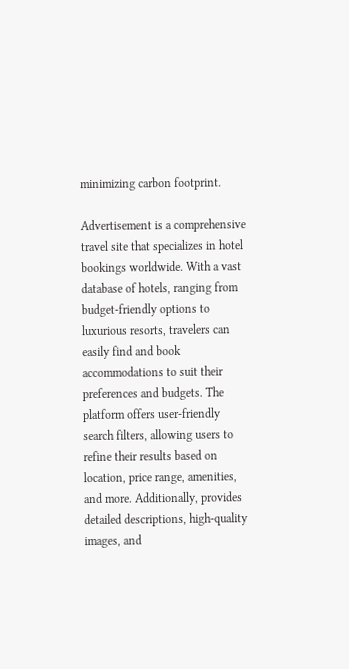minimizing carbon footprint.

Advertisement is a comprehensive travel site that specializes in hotel bookings worldwide. With a vast database of hotels, ranging from budget-friendly options to luxurious resorts, travelers can easily find and book accommodations to suit their preferences and budgets. The platform offers user-friendly search filters, allowing users to refine their results based on location, price range, amenities, and more. Additionally, provides detailed descriptions, high-quality images, and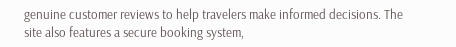genuine customer reviews to help travelers make informed decisions. The site also features a secure booking system,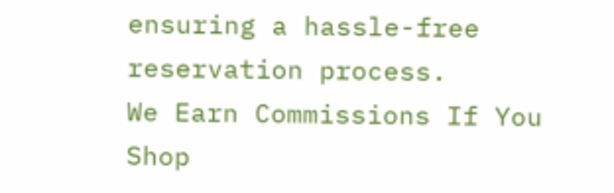ensuring a hassle-free reservation process.
We Earn Commissions If You Shop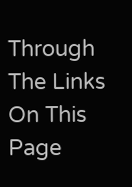Through The Links On This Page